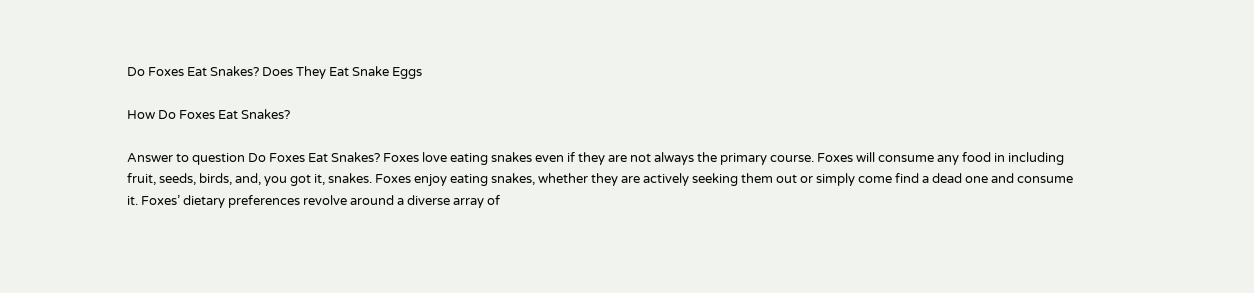Do Foxes Eat Snakes? Does They Eat Snake Eggs

How Do Foxes Eat Snakes?

Answer to question Do Foxes Eat Snakes? Foxes love eating snakes even if they are not always the primary course. Foxes will consume any food in including fruit, seeds, birds, and, you got it, snakes. Foxes enjoy eating snakes, whether they are actively seeking them out or simply come find a dead one and consume it. Foxes’ dietary preferences revolve around a diverse array of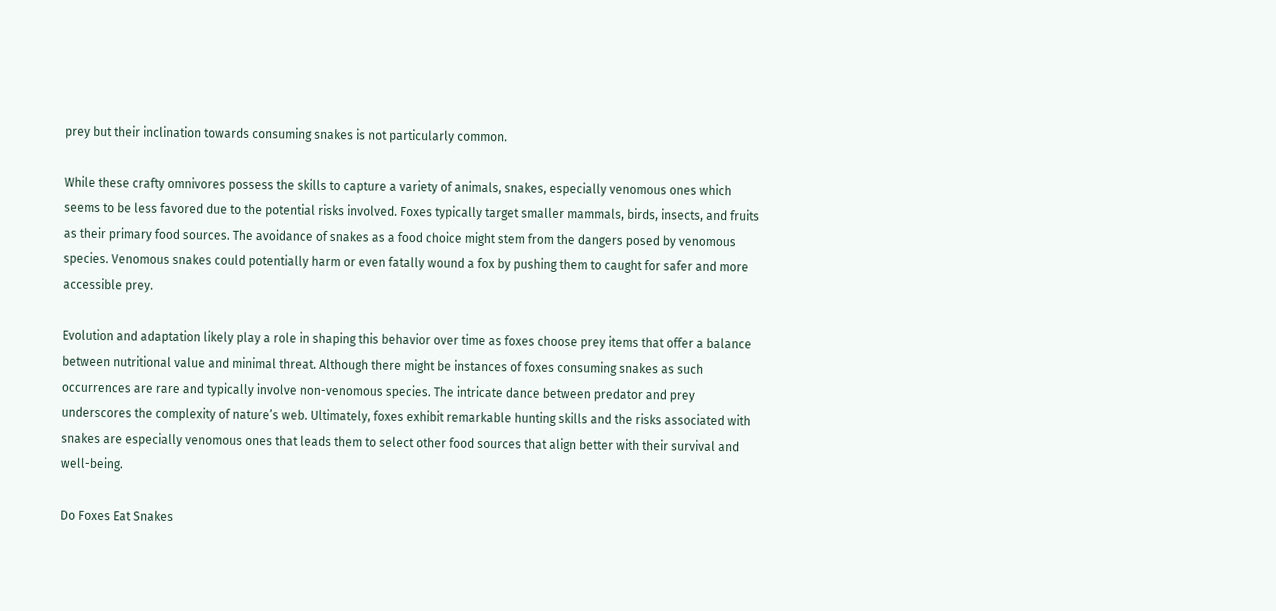prey but their inclination towards consuming snakes is not particularly common.

While these crafty omnivores possess the skills to capture a variety of animals, snakes, especially venomous ones which seems to be less favored due to the potential risks involved. Foxes typically target smaller mammals, birds, insects, and fruits as their primary food sources. The avoidance of snakes as a food choice might stem from the dangers posed by venomous species. Venomous snakes could potentially harm or even fatally wound a fox by pushing them to caught for safer and more accessible prey.

Evolution and adaptation likely play a role in shaping this behavior over time as foxes choose prey items that offer a balance between nutritional value and minimal threat. Although there might be instances of foxes consuming snakes as such occurrences are rare and typically involve non-venomous species. The intricate dance between predator and prey underscores the complexity of nature’s web. Ultimately, foxes exhibit remarkable hunting skills and the risks associated with snakes are especially venomous ones that leads them to select other food sources that align better with their survival and well-being.

Do Foxes Eat Snakes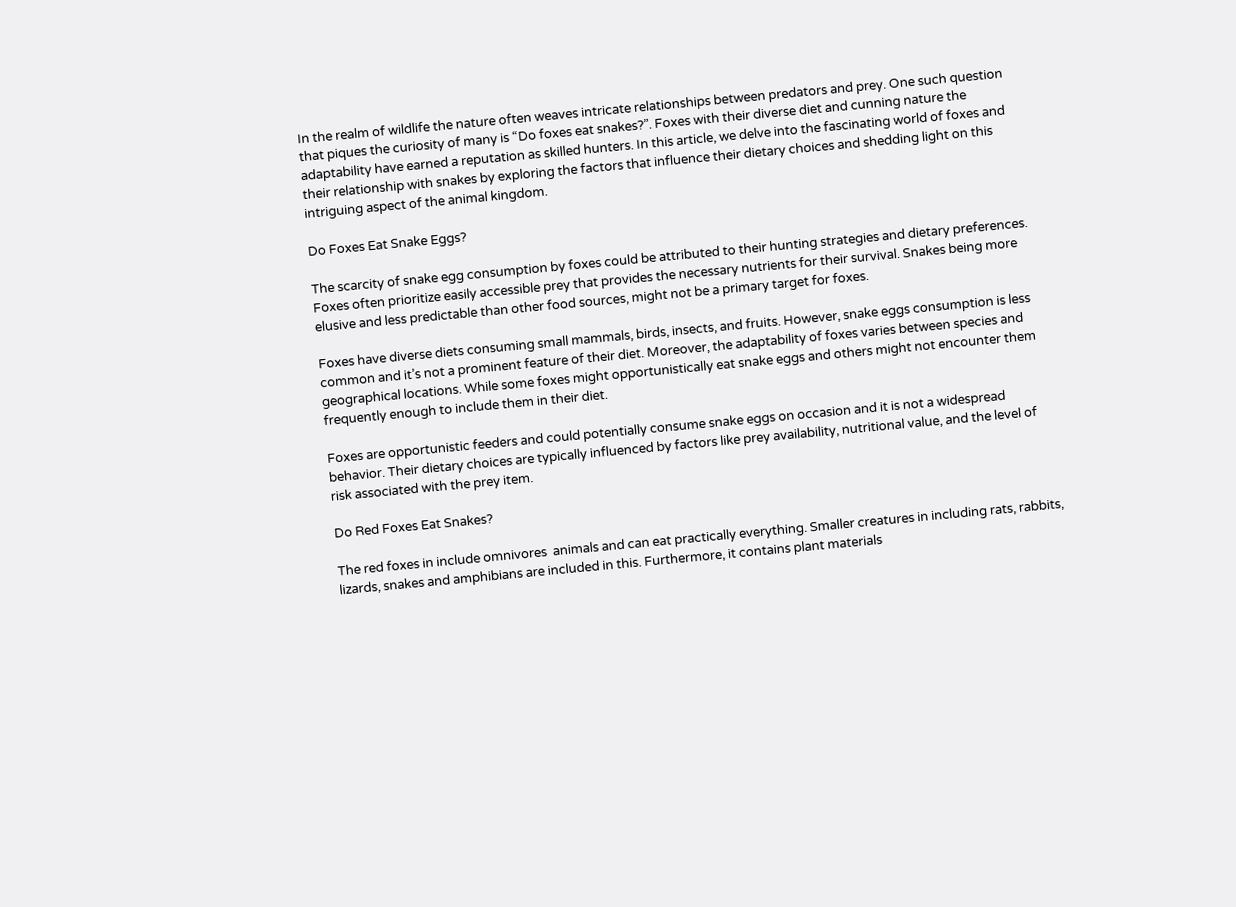In the realm of wildlife the nature often weaves intricate relationships between predators and prey. One such question that piques the curiosity of many is “Do foxes eat snakes?”. Foxes with their diverse diet and cunning nature the adaptability have earned a reputation as skilled hunters. In this article, we delve into the fascinating world of foxes and their relationship with snakes by exploring the factors that influence their dietary choices and shedding light on this intriguing aspect of the animal kingdom.

Do Foxes Eat Snake Eggs?

The scarcity of snake egg consumption by foxes could be attributed to their hunting strategies and dietary preferences. Foxes often prioritize easily accessible prey that provides the necessary nutrients for their survival. Snakes being more elusive and less predictable than other food sources, might not be a primary target for foxes.

Foxes have diverse diets consuming small mammals, birds, insects, and fruits. However, snake eggs consumption is less common and it’s not a prominent feature of their diet. Moreover, the adaptability of foxes varies between species and geographical locations. While some foxes might opportunistically eat snake eggs and others might not encounter them frequently enough to include them in their diet.

Foxes are opportunistic feeders and could potentially consume snake eggs on occasion and it is not a widespread behavior. Their dietary choices are typically influenced by factors like prey availability, nutritional value, and the level of risk associated with the prey item.

Do Red Foxes Eat Snakes?

The red foxes in include omnivores  animals and can eat practically everything. Smaller creatures in including rats, rabbits, lizards, snakes and amphibians are included in this. Furthermore, it contains plant materials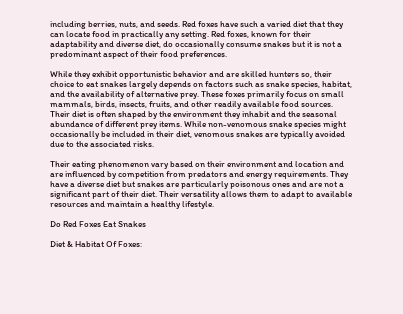including berries, nuts, and seeds. Red foxes have such a varied diet that they can locate food in practically any setting. Red foxes, known for their adaptability and diverse diet, do occasionally consume snakes but it is not a predominant aspect of their food preferences.

While they exhibit opportunistic behavior and are skilled hunters so, their choice to eat snakes largely depends on factors such as snake species, habitat, and the availability of alternative prey. These foxes primarily focus on small mammals, birds, insects, fruits, and other readily available food sources. Their diet is often shaped by the environment they inhabit and the seasonal abundance of different prey items. While non-venomous snake species might occasionally be included in their diet, venomous snakes are typically avoided due to the associated risks.

Their eating phenomenon vary based on their environment and location and are influenced by competition from predators and energy requirements. They have a diverse diet but snakes are particularly poisonous ones and are not a significant part of their diet. Their versatility allows them to adapt to available resources and maintain a healthy lifestyle.

Do Red Foxes Eat Snakes

Diet & Habitat Of Foxes: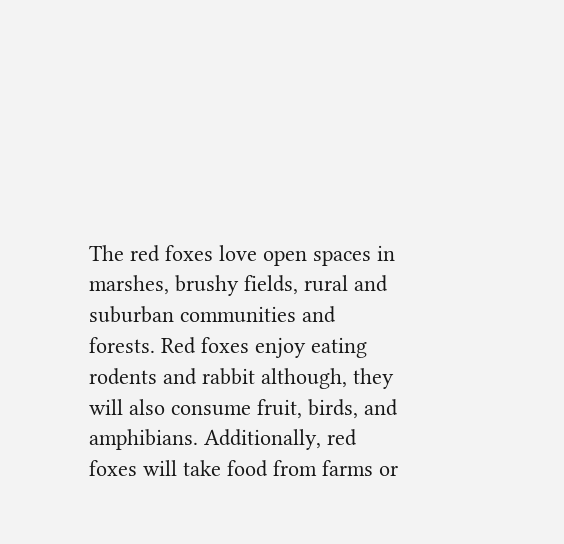The red foxes love open spaces in marshes, brushy fields, rural and suburban communities and forests. Red foxes enjoy eating rodents and rabbit although, they will also consume fruit, birds, and amphibians. Additionally, red foxes will take food from farms or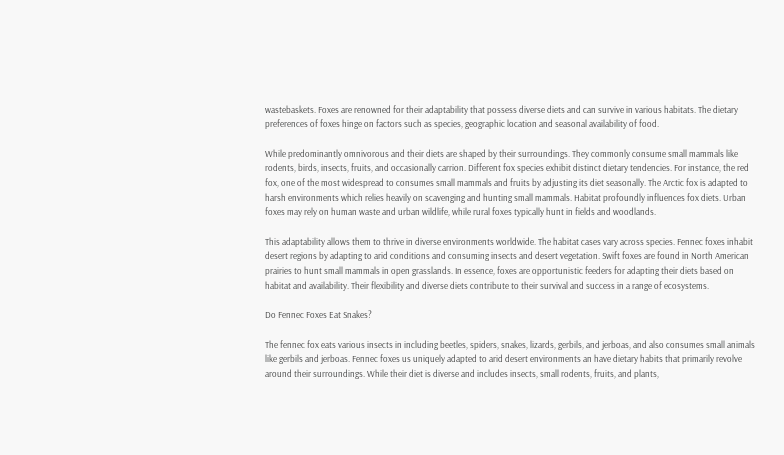wastebaskets. Foxes are renowned for their adaptability that possess diverse diets and can survive in various habitats. The dietary preferences of foxes hinge on factors such as species, geographic location and seasonal availability of food.

While predominantly omnivorous and their diets are shaped by their surroundings. They commonly consume small mammals like rodents, birds, insects, fruits, and occasionally carrion. Different fox species exhibit distinct dietary tendencies. For instance, the red fox, one of the most widespread to consumes small mammals and fruits by adjusting its diet seasonally. The Arctic fox is adapted to harsh environments which relies heavily on scavenging and hunting small mammals. Habitat profoundly influences fox diets. Urban foxes may rely on human waste and urban wildlife, while rural foxes typically hunt in fields and woodlands.

This adaptability allows them to thrive in diverse environments worldwide. The habitat cases vary across species. Fennec foxes inhabit desert regions by adapting to arid conditions and consuming insects and desert vegetation. Swift foxes are found in North American prairies to hunt small mammals in open grasslands. In essence, foxes are opportunistic feeders for adapting their diets based on habitat and availability. Their flexibility and diverse diets contribute to their survival and success in a range of ecosystems.

Do Fennec Foxes Eat Snakes?

The fennec fox eats various insects in including beetles, spiders, snakes, lizards, gerbils, and jerboas, and also consumes small animals like gerbils and jerboas. Fennec foxes us uniquely adapted to arid desert environments an have dietary habits that primarily revolve around their surroundings. While their diet is diverse and includes insects, small rodents, fruits, and plants,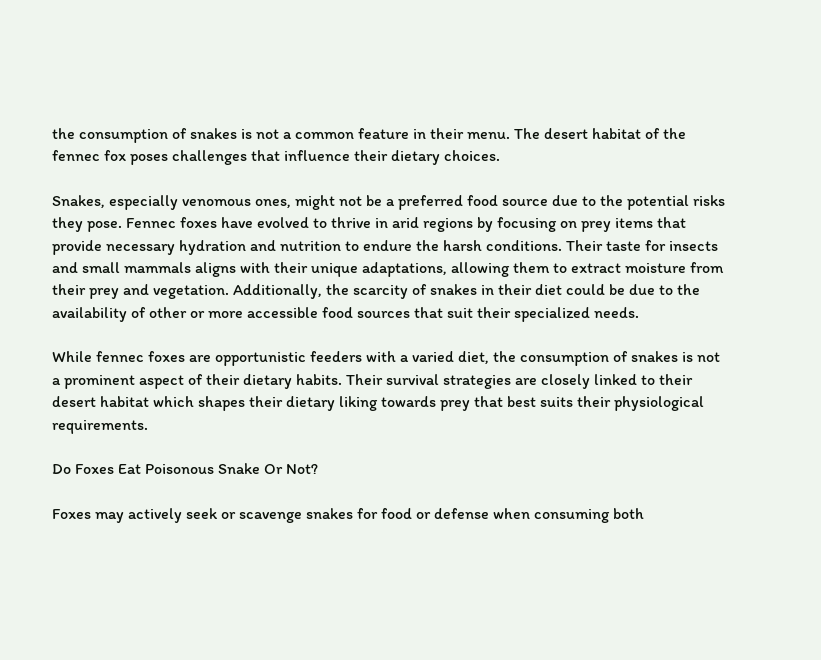the consumption of snakes is not a common feature in their menu. The desert habitat of the fennec fox poses challenges that influence their dietary choices.

Snakes, especially venomous ones, might not be a preferred food source due to the potential risks they pose. Fennec foxes have evolved to thrive in arid regions by focusing on prey items that provide necessary hydration and nutrition to endure the harsh conditions. Their taste for insects and small mammals aligns with their unique adaptations, allowing them to extract moisture from their prey and vegetation. Additionally, the scarcity of snakes in their diet could be due to the availability of other or more accessible food sources that suit their specialized needs.

While fennec foxes are opportunistic feeders with a varied diet, the consumption of snakes is not a prominent aspect of their dietary habits. Their survival strategies are closely linked to their desert habitat which shapes their dietary liking towards prey that best suits their physiological requirements.

Do Foxes Eat Poisonous Snake Or Not?

Foxes may actively seek or scavenge snakes for food or defense when consuming both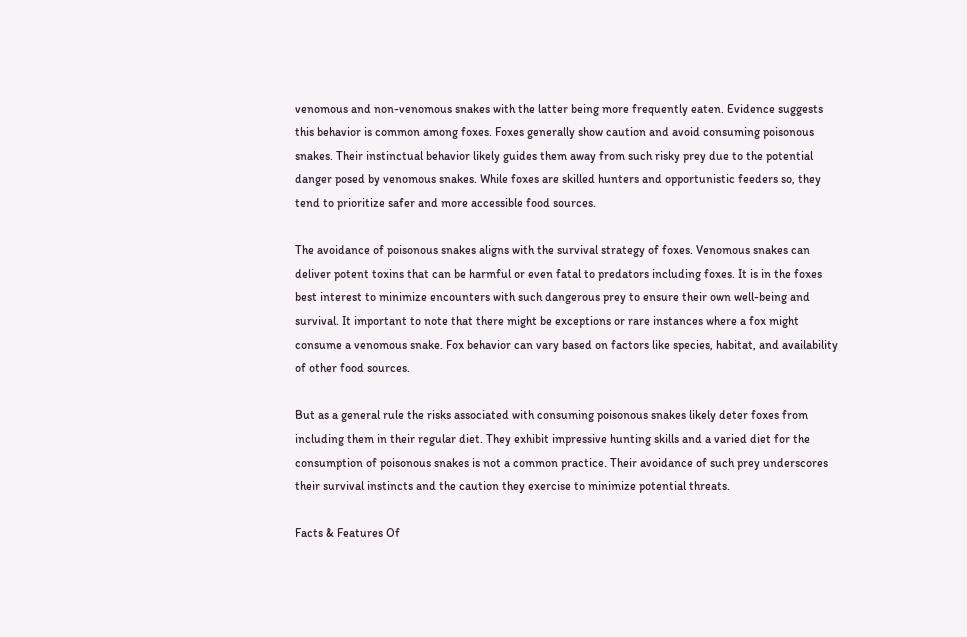venomous and non-venomous snakes with the latter being more frequently eaten. Evidence suggests this behavior is common among foxes. Foxes generally show caution and avoid consuming poisonous snakes. Their instinctual behavior likely guides them away from such risky prey due to the potential danger posed by venomous snakes. While foxes are skilled hunters and opportunistic feeders so, they tend to prioritize safer and more accessible food sources.

The avoidance of poisonous snakes aligns with the survival strategy of foxes. Venomous snakes can deliver potent toxins that can be harmful or even fatal to predators including foxes. It is in the foxes best interest to minimize encounters with such dangerous prey to ensure their own well-being and survival. It important to note that there might be exceptions or rare instances where a fox might consume a venomous snake. Fox behavior can vary based on factors like species, habitat, and availability of other food sources.

But as a general rule the risks associated with consuming poisonous snakes likely deter foxes from including them in their regular diet. They exhibit impressive hunting skills and a varied diet for the consumption of poisonous snakes is not a common practice. Their avoidance of such prey underscores their survival instincts and the caution they exercise to minimize potential threats.

Facts & Features Of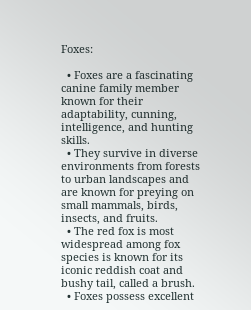Foxes:

  • Foxes are a fascinating canine family member known for their adaptability, cunning, intelligence, and hunting skills.
  • They survive in diverse environments from forests to urban landscapes and are known for preying on small mammals, birds, insects, and fruits.
  • The red fox is most widespread among fox species is known for its iconic reddish coat and bushy tail, called a brush.
  • Foxes possess excellent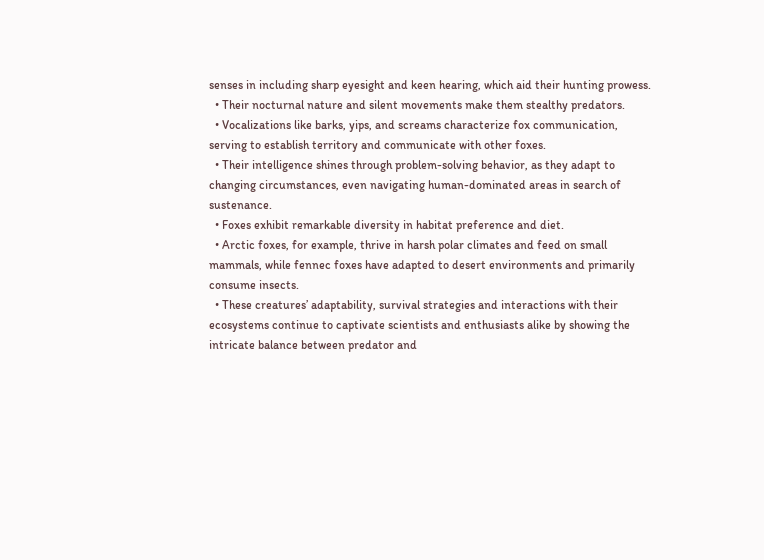senses in including sharp eyesight and keen hearing, which aid their hunting prowess.
  • Their nocturnal nature and silent movements make them stealthy predators.
  • Vocalizations like barks, yips, and screams characterize fox communication, serving to establish territory and communicate with other foxes.
  • Their intelligence shines through problem-solving behavior, as they adapt to changing circumstances, even navigating human-dominated areas in search of sustenance.
  • Foxes exhibit remarkable diversity in habitat preference and diet.
  • Arctic foxes, for example, thrive in harsh polar climates and feed on small mammals, while fennec foxes have adapted to desert environments and primarily consume insects.
  • These creatures’ adaptability, survival strategies and interactions with their ecosystems continue to captivate scientists and enthusiasts alike by showing the intricate balance between predator and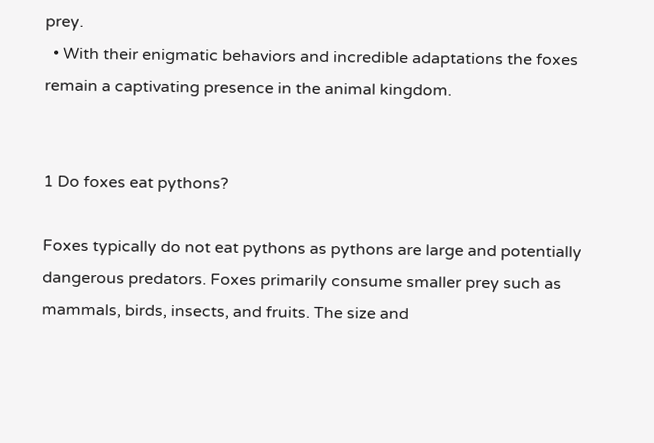prey.
  • With their enigmatic behaviors and incredible adaptations the foxes remain a captivating presence in the animal kingdom.


1 Do foxes eat pythons?

Foxes typically do not eat pythons as pythons are large and potentially dangerous predators. Foxes primarily consume smaller prey such as mammals, birds, insects, and fruits. The size and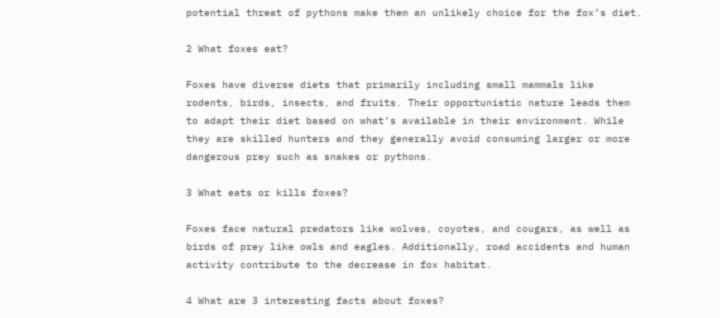potential threat of pythons make them an unlikely choice for the fox’s diet.

2 What foxes eat?

Foxes have diverse diets that primarily including small mammals like rodents, birds, insects, and fruits. Their opportunistic nature leads them to adapt their diet based on what’s available in their environment. While they are skilled hunters and they generally avoid consuming larger or more dangerous prey such as snakes or pythons.

3 What eats or kills foxes?

Foxes face natural predators like wolves, coyotes, and cougars, as well as birds of prey like owls and eagles. Additionally, road accidents and human activity contribute to the decrease in fox habitat.

4 What are 3 interesting facts about foxes?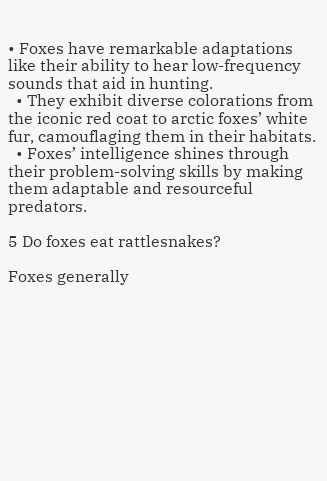• Foxes have remarkable adaptations like their ability to hear low-frequency sounds that aid in hunting.
  • They exhibit diverse colorations from the iconic red coat to arctic foxes’ white fur, camouflaging them in their habitats.
  • Foxes’ intelligence shines through their problem-solving skills by making them adaptable and resourceful predators.

5 Do foxes eat rattlesnakes?

Foxes generally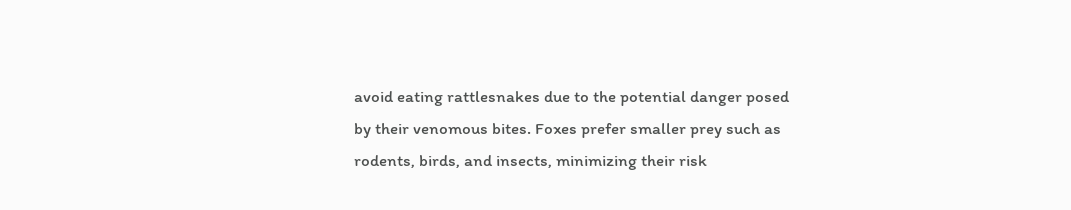avoid eating rattlesnakes due to the potential danger posed by their venomous bites. Foxes prefer smaller prey such as rodents, birds, and insects, minimizing their risk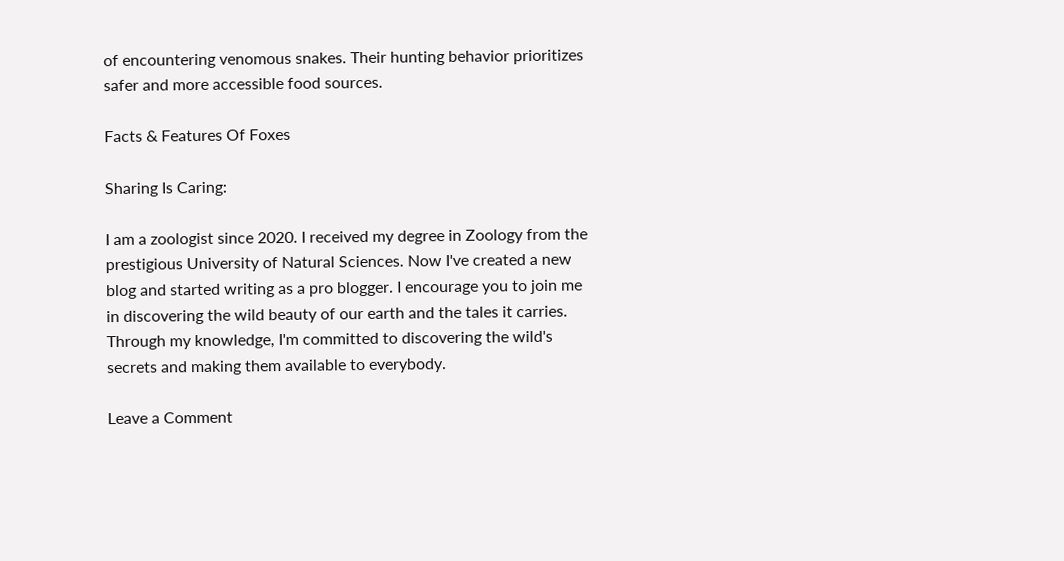of encountering venomous snakes. Their hunting behavior prioritizes safer and more accessible food sources.

Facts & Features Of Foxes

Sharing Is Caring:

I am a zoologist since 2020. I received my degree in Zoology from the prestigious University of Natural Sciences. Now I've created a new blog and started writing as a pro blogger. I encourage you to join me in discovering the wild beauty of our earth and the tales it carries. Through my knowledge, I'm committed to discovering the wild's secrets and making them available to everybody.

Leave a Comment